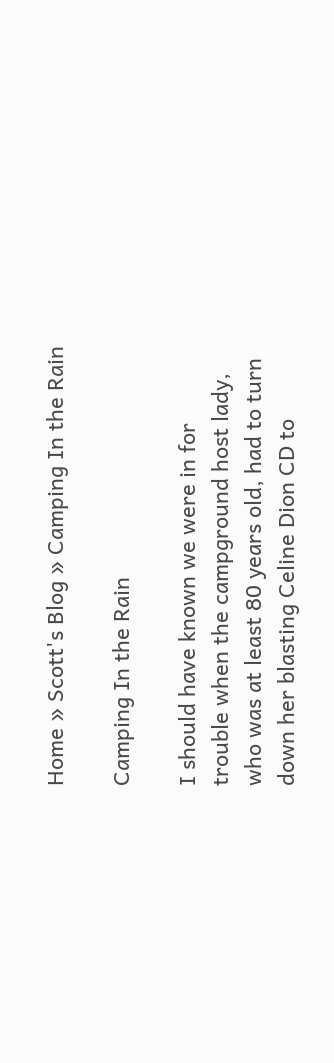Home » Scott's Blog » Camping In the Rain

Camping In the Rain

I should have known we were in for trouble when the campground host lady, who was at least 80 years old, had to turn down her blasting Celine Dion CD to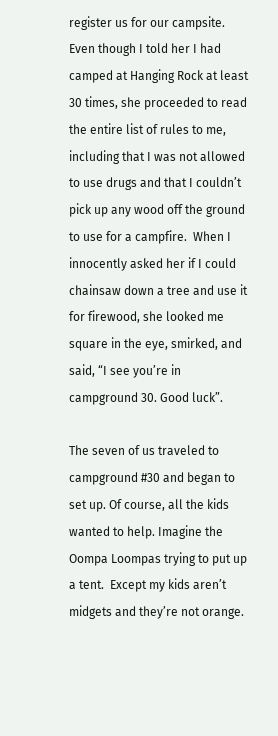register us for our campsite. Even though I told her I had camped at Hanging Rock at least 30 times, she proceeded to read the entire list of rules to me, including that I was not allowed to use drugs and that I couldn’t pick up any wood off the ground to use for a campfire.  When I innocently asked her if I could chainsaw down a tree and use it for firewood, she looked me square in the eye, smirked, and said, “I see you’re in campground 30. Good luck”.

The seven of us traveled to campground #30 and began to set up. Of course, all the kids wanted to help. Imagine the Oompa Loompas trying to put up a tent.  Except my kids aren’t midgets and they’re not orange.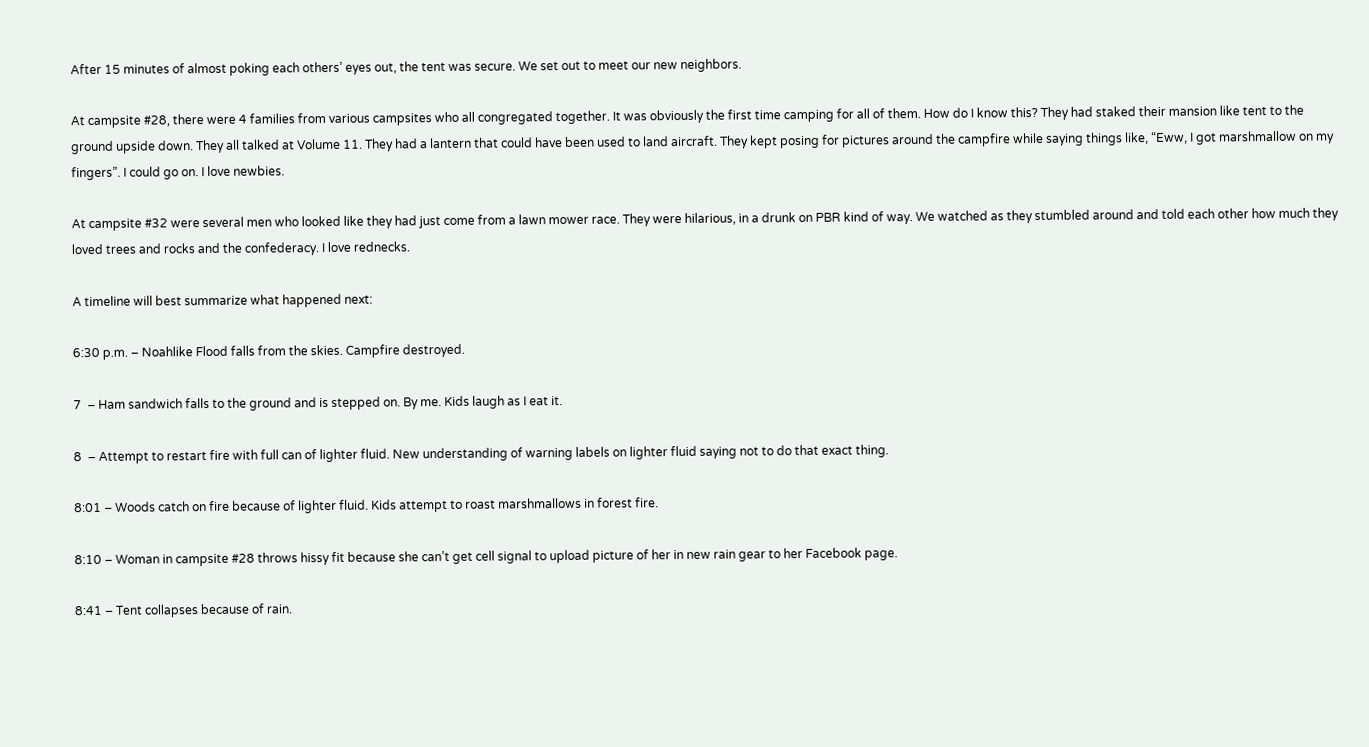After 15 minutes of almost poking each others’ eyes out, the tent was secure. We set out to meet our new neighbors.

At campsite #28, there were 4 families from various campsites who all congregated together. It was obviously the first time camping for all of them. How do I know this? They had staked their mansion like tent to the ground upside down. They all talked at Volume 11. They had a lantern that could have been used to land aircraft. They kept posing for pictures around the campfire while saying things like, “Eww, I got marshmallow on my fingers”. I could go on. I love newbies.

At campsite #32 were several men who looked like they had just come from a lawn mower race. They were hilarious, in a drunk on PBR kind of way. We watched as they stumbled around and told each other how much they loved trees and rocks and the confederacy. I love rednecks.

A timeline will best summarize what happened next:

6:30 p.m. – Noahlike Flood falls from the skies. Campfire destroyed.

7  – Ham sandwich falls to the ground and is stepped on. By me. Kids laugh as I eat it.

8  – Attempt to restart fire with full can of lighter fluid. New understanding of warning labels on lighter fluid saying not to do that exact thing.

8:01 – Woods catch on fire because of lighter fluid. Kids attempt to roast marshmallows in forest fire.

8:10 – Woman in campsite #28 throws hissy fit because she can’t get cell signal to upload picture of her in new rain gear to her Facebook page.

8:41 – Tent collapses because of rain.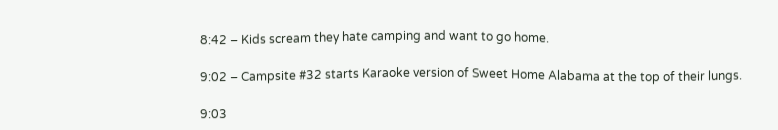8:42 – Kids scream they hate camping and want to go home.

9:02 – Campsite #32 starts Karaoke version of Sweet Home Alabama at the top of their lungs.

9:03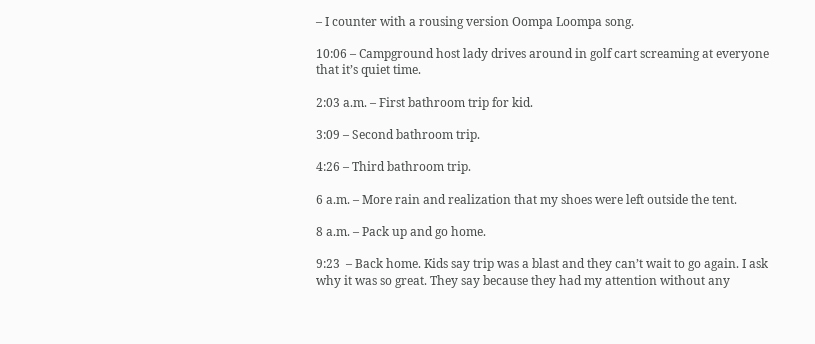– I counter with a rousing version Oompa Loompa song.

10:06 – Campground host lady drives around in golf cart screaming at everyone that it’s quiet time.

2:03 a.m. – First bathroom trip for kid.

3:09 – Second bathroom trip.

4:26 – Third bathroom trip.

6 a.m. – More rain and realization that my shoes were left outside the tent.

8 a.m. – Pack up and go home.

9:23  – Back home. Kids say trip was a blast and they can’t wait to go again. I ask why it was so great. They say because they had my attention without any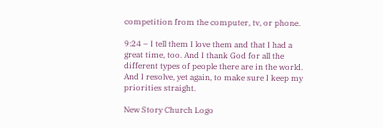competition from the computer, tv, or phone.

9:24 – I tell them I love them and that I had a great time, too. And I thank God for all the different types of people there are in the world. And I resolve, yet again, to make sure I keep my priorities straight.

New Story Church Logo